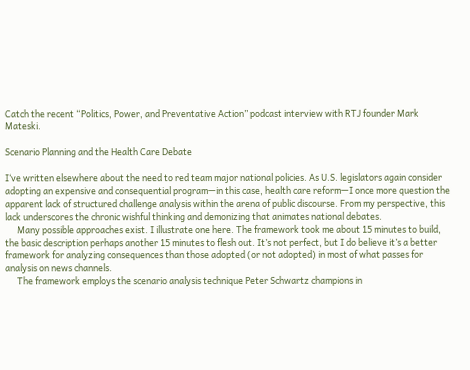Catch the recent “Politics, Power, and Preventative Action” podcast interview with RTJ founder Mark Mateski.

Scenario Planning and the Health Care Debate

I‘ve written elsewhere about the need to red team major national policies. As U.S. legislators again consider adopting an expensive and consequential program—in this case, health care reform—I once more question the apparent lack of structured challenge analysis within the arena of public discourse. From my perspective, this lack underscores the chronic wishful thinking and demonizing that animates national debates.
      Many possible approaches exist. I illustrate one here. The framework took me about 15 minutes to build, the basic description perhaps another 15 minutes to flesh out. It’s not perfect, but I do believe it’s a better framework for analyzing consequences than those adopted (or not adopted) in most of what passes for analysis on news channels.
      The framework employs the scenario analysis technique Peter Schwartz champions in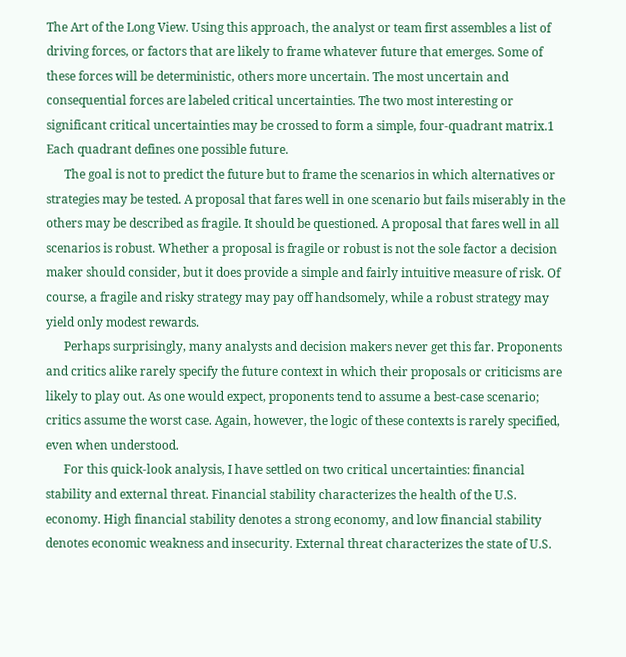The Art of the Long View. Using this approach, the analyst or team first assembles a list of driving forces, or factors that are likely to frame whatever future that emerges. Some of these forces will be deterministic, others more uncertain. The most uncertain and consequential forces are labeled critical uncertainties. The two most interesting or significant critical uncertainties may be crossed to form a simple, four-quadrant matrix.1 Each quadrant defines one possible future.
      The goal is not to predict the future but to frame the scenarios in which alternatives or strategies may be tested. A proposal that fares well in one scenario but fails miserably in the others may be described as fragile. It should be questioned. A proposal that fares well in all scenarios is robust. Whether a proposal is fragile or robust is not the sole factor a decision maker should consider, but it does provide a simple and fairly intuitive measure of risk. Of course, a fragile and risky strategy may pay off handsomely, while a robust strategy may yield only modest rewards.
      Perhaps surprisingly, many analysts and decision makers never get this far. Proponents and critics alike rarely specify the future context in which their proposals or criticisms are likely to play out. As one would expect, proponents tend to assume a best-case scenario; critics assume the worst case. Again, however, the logic of these contexts is rarely specified, even when understood.
      For this quick-look analysis, I have settled on two critical uncertainties: financial stability and external threat. Financial stability characterizes the health of the U.S. economy. High financial stability denotes a strong economy, and low financial stability denotes economic weakness and insecurity. External threat characterizes the state of U.S.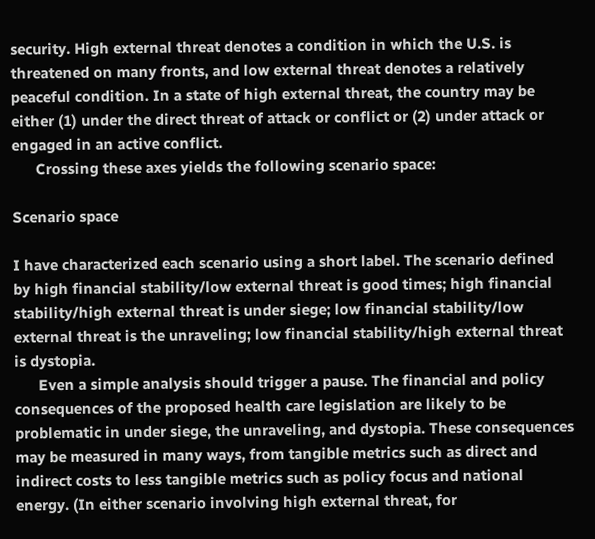security. High external threat denotes a condition in which the U.S. is threatened on many fronts, and low external threat denotes a relatively peaceful condition. In a state of high external threat, the country may be either (1) under the direct threat of attack or conflict or (2) under attack or engaged in an active conflict.
      Crossing these axes yields the following scenario space:

Scenario space

I have characterized each scenario using a short label. The scenario defined by high financial stability/low external threat is good times; high financial stability/high external threat is under siege; low financial stability/low external threat is the unraveling; low financial stability/high external threat is dystopia.
      Even a simple analysis should trigger a pause. The financial and policy consequences of the proposed health care legislation are likely to be problematic in under siege, the unraveling, and dystopia. These consequences may be measured in many ways, from tangible metrics such as direct and indirect costs to less tangible metrics such as policy focus and national energy. (In either scenario involving high external threat, for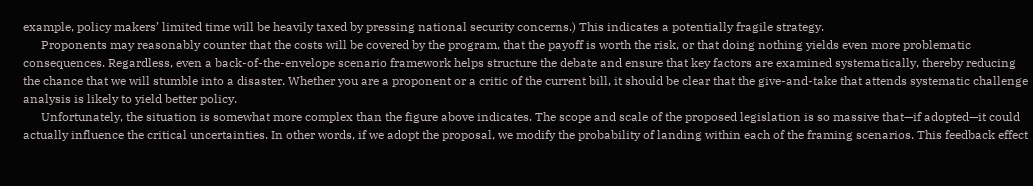example, policy makers’ limited time will be heavily taxed by pressing national security concerns.) This indicates a potentially fragile strategy.
      Proponents may reasonably counter that the costs will be covered by the program, that the payoff is worth the risk, or that doing nothing yields even more problematic consequences. Regardless, even a back-of-the-envelope scenario framework helps structure the debate and ensure that key factors are examined systematically, thereby reducing the chance that we will stumble into a disaster. Whether you are a proponent or a critic of the current bill, it should be clear that the give-and-take that attends systematic challenge analysis is likely to yield better policy.
      Unfortunately, the situation is somewhat more complex than the figure above indicates. The scope and scale of the proposed legislation is so massive that—if adopted—it could actually influence the critical uncertainties. In other words, if we adopt the proposal, we modify the probability of landing within each of the framing scenarios. This feedback effect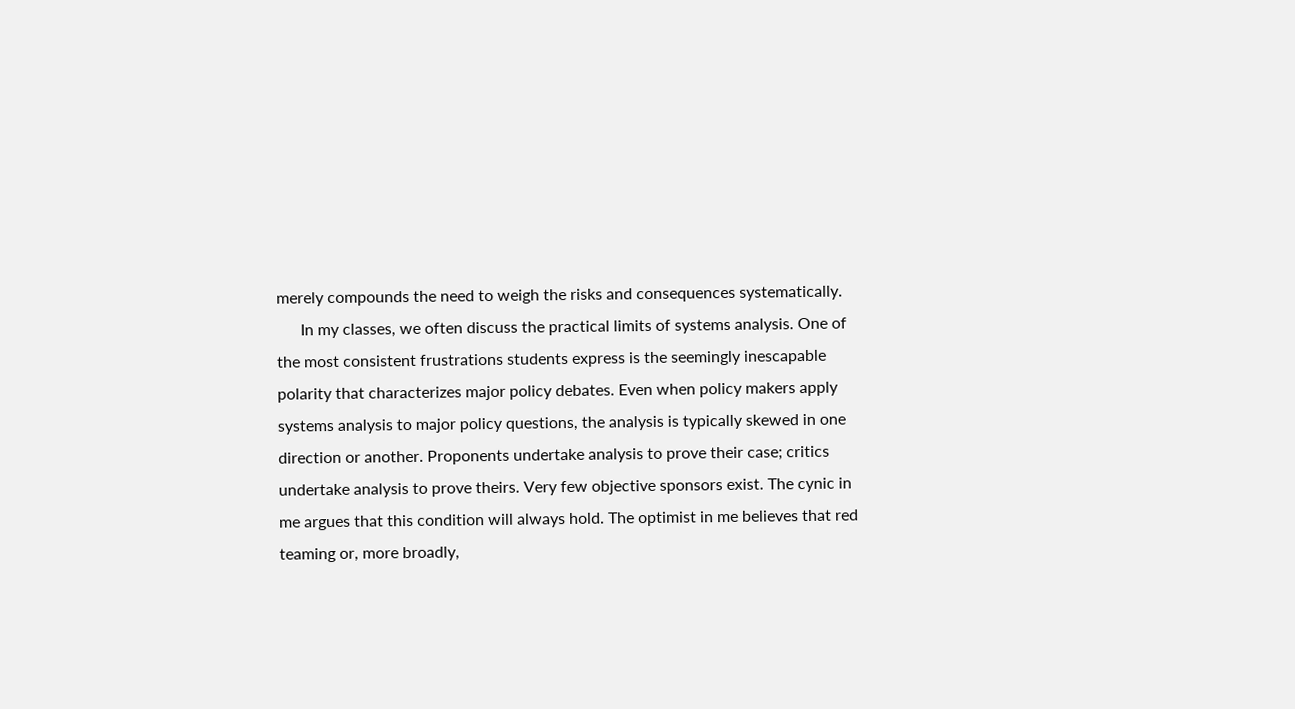merely compounds the need to weigh the risks and consequences systematically.
      In my classes, we often discuss the practical limits of systems analysis. One of the most consistent frustrations students express is the seemingly inescapable polarity that characterizes major policy debates. Even when policy makers apply systems analysis to major policy questions, the analysis is typically skewed in one direction or another. Proponents undertake analysis to prove their case; critics undertake analysis to prove theirs. Very few objective sponsors exist. The cynic in me argues that this condition will always hold. The optimist in me believes that red teaming or, more broadly,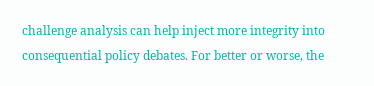challenge analysis can help inject more integrity into consequential policy debates. For better or worse, the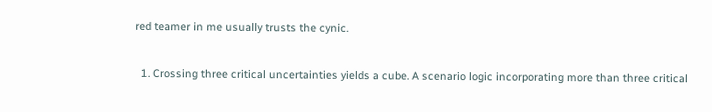red teamer in me usually trusts the cynic.

  1. Crossing three critical uncertainties yields a cube. A scenario logic incorporating more than three critical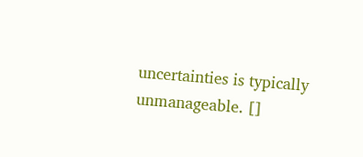uncertainties is typically unmanageable. []